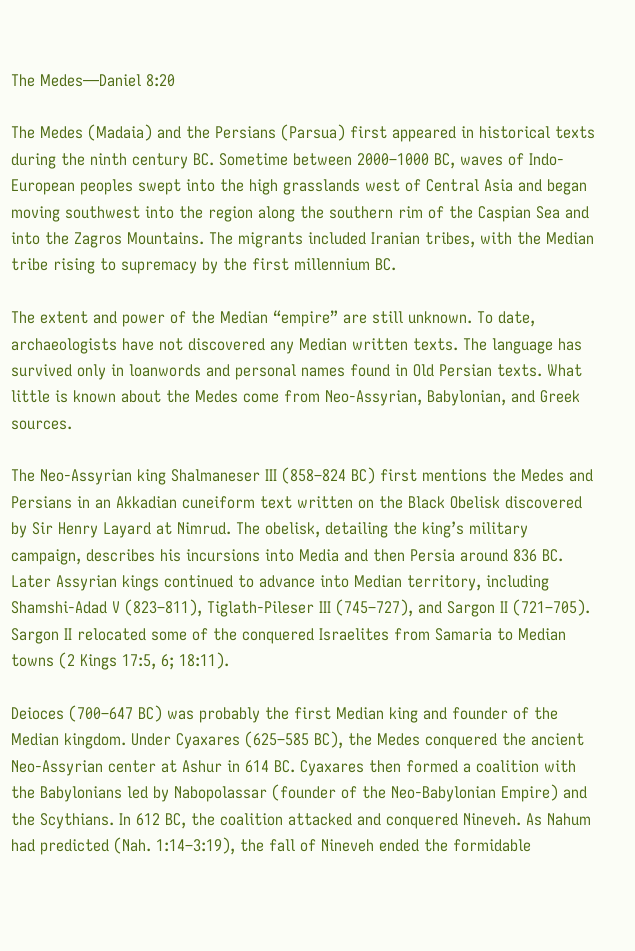The Medes—Daniel 8:20

The Medes (Madaia) and the Persians (Parsua) first appeared in historical texts during the ninth century BC. Sometime between 2000–1000 BC, waves of Indo-European peoples swept into the high grasslands west of Central Asia and began moving southwest into the region along the southern rim of the Caspian Sea and into the Zagros Mountains. The migrants included Iranian tribes, with the Median tribe rising to supremacy by the first millennium BC.

The extent and power of the Median “empire” are still unknown. To date, archaeologists have not discovered any Median written texts. The language has survived only in loanwords and personal names found in Old Persian texts. What little is known about the Medes come from Neo-Assyrian, Babylonian, and Greek sources.

The Neo-Assyrian king Shalmaneser III (858–824 BC) first mentions the Medes and Persians in an Akkadian cuneiform text written on the Black Obelisk discovered by Sir Henry Layard at Nimrud. The obelisk, detailing the king’s military campaign, describes his incursions into Media and then Persia around 836 BC. Later Assyrian kings continued to advance into Median territory, including Shamshi-Adad V (823–811), Tiglath-Pileser III (745–727), and Sargon II (721–705). Sargon II relocated some of the conquered Israelites from Samaria to Median towns (2 Kings 17:5, 6; 18:11).

Deioces (700–647 BC) was probably the first Median king and founder of the Median kingdom. Under Cyaxares (625–585 BC), the Medes conquered the ancient Neo-Assyrian center at Ashur in 614 BC. Cyaxares then formed a coalition with the Babylonians led by Nabopolassar (founder of the Neo-Babylonian Empire) and the Scythians. In 612 BC, the coalition attacked and conquered Nineveh. As Nahum had predicted (Nah. 1:14–3:19), the fall of Nineveh ended the formidable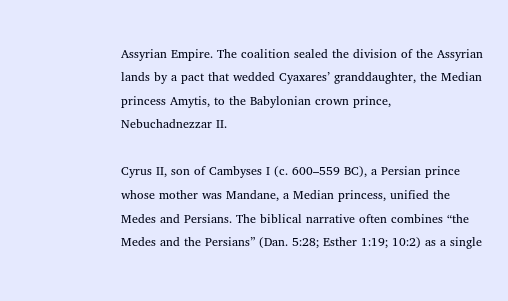Assyrian Empire. The coalition sealed the division of the Assyrian lands by a pact that wedded Cyaxares’ granddaughter, the Median princess Amytis, to the Babylonian crown prince, Nebuchadnezzar II.

Cyrus II, son of Cambyses I (c. 600–559 BC), a Persian prince whose mother was Mandane, a Median princess, unified the Medes and Persians. The biblical narrative often combines “the Medes and the Persians” (Dan. 5:28; Esther 1:19; 10:2) as a single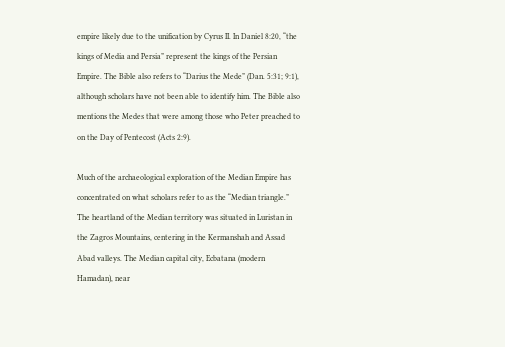empire likely due to the unification by Cyrus II. In Daniel 8:20, “the kings of Media and Persia” represent the kings of the Persian Empire. The Bible also refers to “Darius the Mede” (Dan. 5:31; 9:1), although scholars have not been able to identify him. The Bible also mentions the Medes that were among those who Peter preached to on the Day of Pentecost (Acts 2:9).

Much of the archaeological exploration of the Median Empire has concentrated on what scholars refer to as the “Median triangle.” The heartland of the Median territory was situated in Luristan in the Zagros Mountains, centering in the Kermanshah and Assad Abad valleys. The Median capital city, Ecbatana (modern Hamadan), near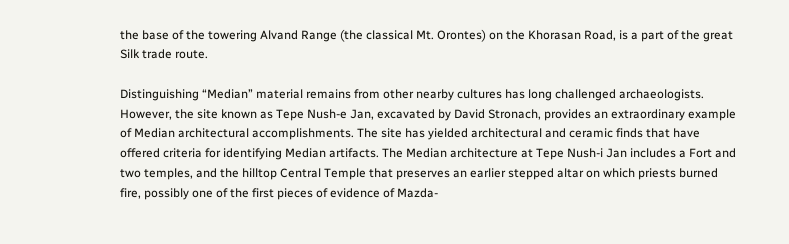the base of the towering Alvand Range (the classical Mt. Orontes) on the Khorasan Road, is a part of the great Silk trade route.

Distinguishing “Median” material remains from other nearby cultures has long challenged archaeologists. However, the site known as Tepe Nush-e Jan, excavated by David Stronach, provides an extraordinary example of Median architectural accomplishments. The site has yielded architectural and ceramic finds that have offered criteria for identifying Median artifacts. The Median architecture at Tepe Nush-i Jan includes a Fort and two temples, and the hilltop Central Temple that preserves an earlier stepped altar on which priests burned fire, possibly one of the first pieces of evidence of Mazda-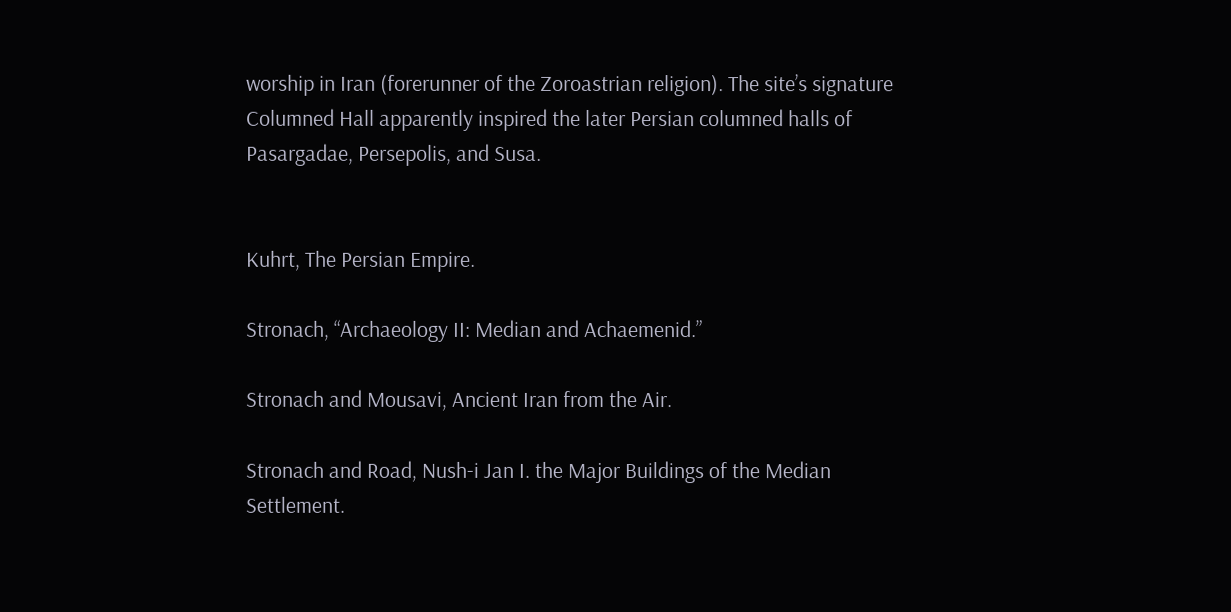worship in Iran (forerunner of the Zoroastrian religion). The site’s signature Columned Hall apparently inspired the later Persian columned halls of Pasargadae, Persepolis, and Susa.


Kuhrt, The Persian Empire.

Stronach, “Archaeology II: Median and Achaemenid.”

Stronach and Mousavi, Ancient Iran from the Air.

Stronach and Road, Nush-i Jan I. the Major Buildings of the Median Settlement.